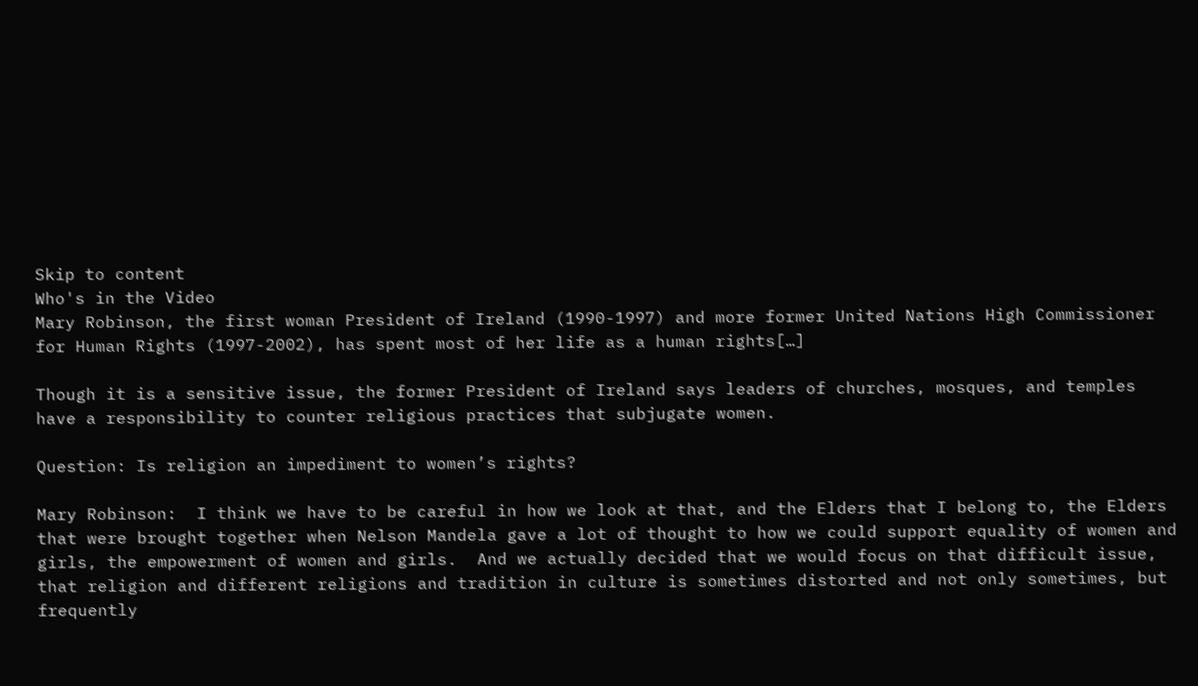Skip to content
Who's in the Video
Mary Robinson, the first woman President of Ireland (1990-1997) and more former United Nations High Commissioner for Human Rights (1997-2002), has spent most of her life as a human rights[…]

Though it is a sensitive issue, the former President of Ireland says leaders of churches, mosques, and temples have a responsibility to counter religious practices that subjugate women.

Question: Is religion an impediment to women’s rights?

Mary Robinson:  I think we have to be careful in how we look at that, and the Elders that I belong to, the Elders that were brought together when Nelson Mandela gave a lot of thought to how we could support equality of women and girls, the empowerment of women and girls.  And we actually decided that we would focus on that difficult issue, that religion and different religions and tradition in culture is sometimes distorted and not only sometimes, but frequently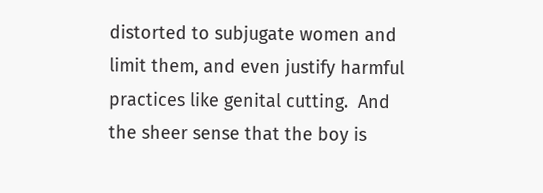distorted to subjugate women and limit them, and even justify harmful practices like genital cutting.  And the sheer sense that the boy is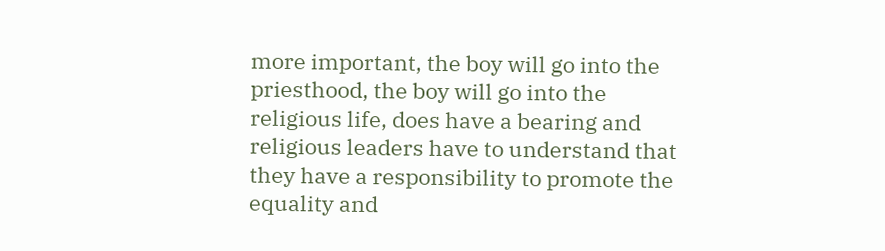more important, the boy will go into the priesthood, the boy will go into the religious life, does have a bearing and religious leaders have to understand that they have a responsibility to promote the equality and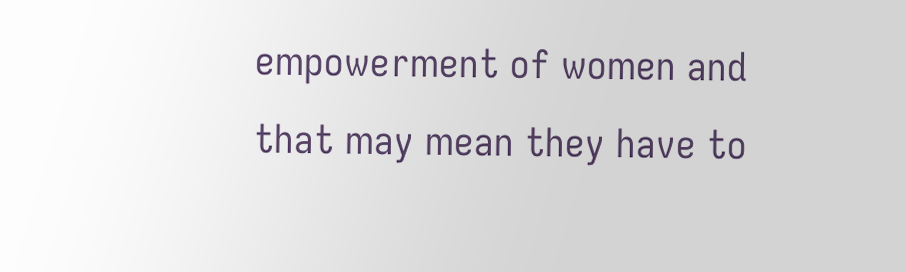empowerment of women and that may mean they have to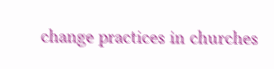change practices in churches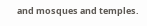and mosques and temples.